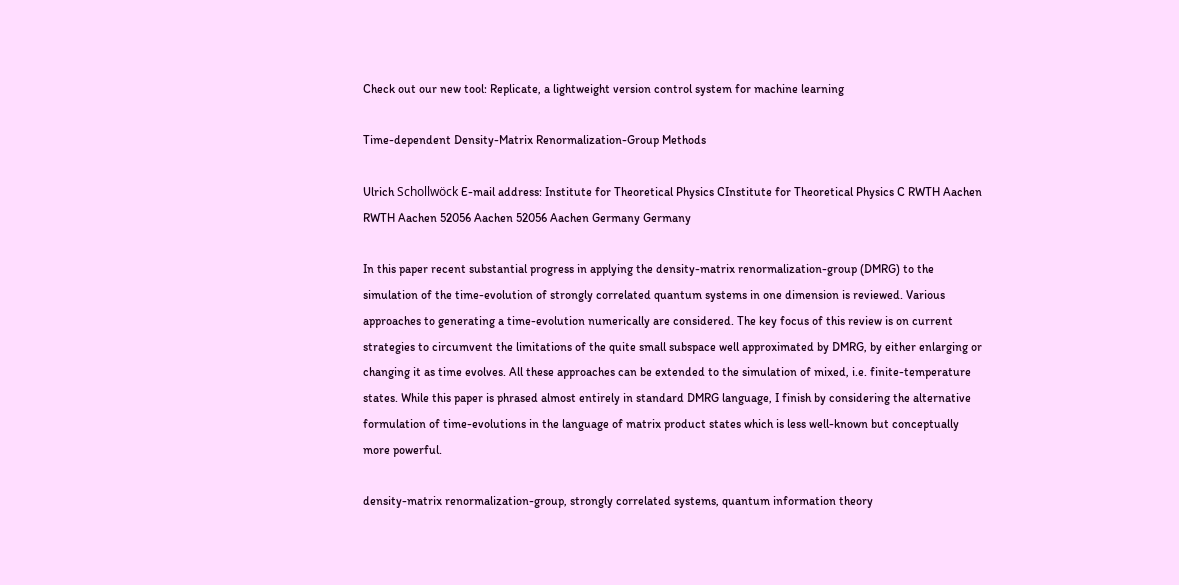Check out our new tool: Replicate, a lightweight version control system for machine learning

Time-dependent Density-Matrix Renormalization-Group Methods

Ulrich Schollwöck E-mail address: Institute for Theoretical Physics CInstitute for Theoretical Physics C RWTH Aachen RWTH Aachen 52056 Aachen 52056 Aachen Germany Germany

In this paper recent substantial progress in applying the density-matrix renormalization-group (DMRG) to the simulation of the time-evolution of strongly correlated quantum systems in one dimension is reviewed. Various approaches to generating a time-evolution numerically are considered. The key focus of this review is on current strategies to circumvent the limitations of the quite small subspace well approximated by DMRG, by either enlarging or changing it as time evolves. All these approaches can be extended to the simulation of mixed, i.e. finite-temperature states. While this paper is phrased almost entirely in standard DMRG language, I finish by considering the alternative formulation of time-evolutions in the language of matrix product states which is less well-known but conceptually more powerful.

density-matrix renormalization-group, strongly correlated systems, quantum information theory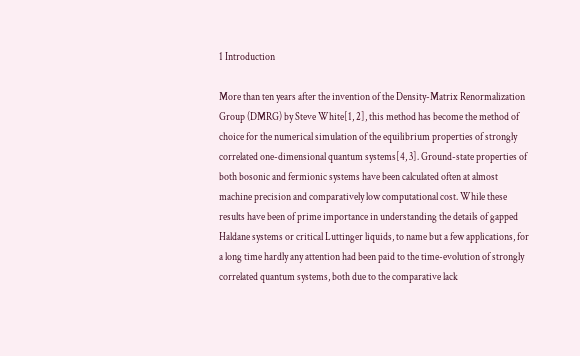1 Introduction

More than ten years after the invention of the Density-Matrix Renormalization Group (DMRG) by Steve White[1, 2], this method has become the method of choice for the numerical simulation of the equilibrium properties of strongly correlated one-dimensional quantum systems[4, 3]. Ground-state properties of both bosonic and fermionic systems have been calculated often at almost machine precision and comparatively low computational cost. While these results have been of prime importance in understanding the details of gapped Haldane systems or critical Luttinger liquids, to name but a few applications, for a long time hardly any attention had been paid to the time-evolution of strongly correlated quantum systems, both due to the comparative lack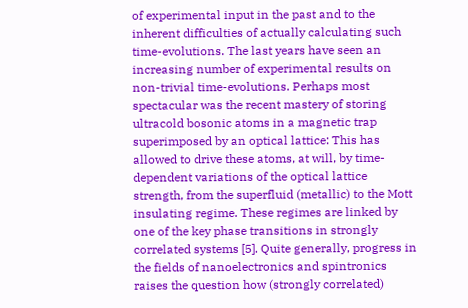of experimental input in the past and to the inherent difficulties of actually calculating such time-evolutions. The last years have seen an increasing number of experimental results on non-trivial time-evolutions. Perhaps most spectacular was the recent mastery of storing ultracold bosonic atoms in a magnetic trap superimposed by an optical lattice: This has allowed to drive these atoms, at will, by time-dependent variations of the optical lattice strength, from the superfluid (metallic) to the Mott insulating regime. These regimes are linked by one of the key phase transitions in strongly correlated systems [5]. Quite generally, progress in the fields of nanoelectronics and spintronics raises the question how (strongly correlated)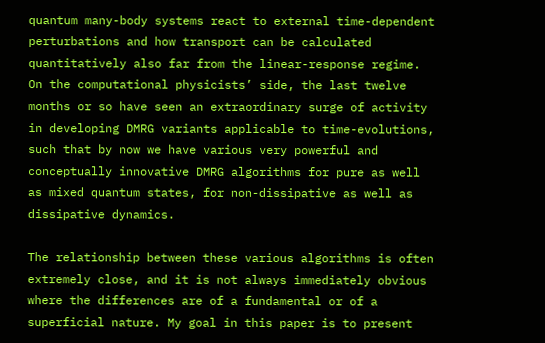quantum many-body systems react to external time-dependent perturbations and how transport can be calculated quantitatively also far from the linear-response regime. On the computational physicists’ side, the last twelve months or so have seen an extraordinary surge of activity in developing DMRG variants applicable to time-evolutions, such that by now we have various very powerful and conceptually innovative DMRG algorithms for pure as well as mixed quantum states, for non-dissipative as well as dissipative dynamics.

The relationship between these various algorithms is often extremely close, and it is not always immediately obvious where the differences are of a fundamental or of a superficial nature. My goal in this paper is to present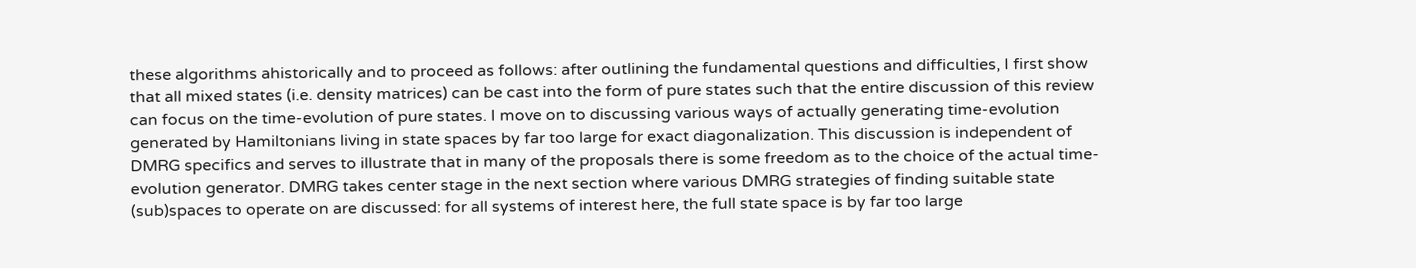these algorithms ahistorically and to proceed as follows: after outlining the fundamental questions and difficulties, I first show that all mixed states (i.e. density matrices) can be cast into the form of pure states such that the entire discussion of this review can focus on the time-evolution of pure states. I move on to discussing various ways of actually generating time-evolution generated by Hamiltonians living in state spaces by far too large for exact diagonalization. This discussion is independent of DMRG specifics and serves to illustrate that in many of the proposals there is some freedom as to the choice of the actual time-evolution generator. DMRG takes center stage in the next section where various DMRG strategies of finding suitable state (sub)spaces to operate on are discussed: for all systems of interest here, the full state space is by far too large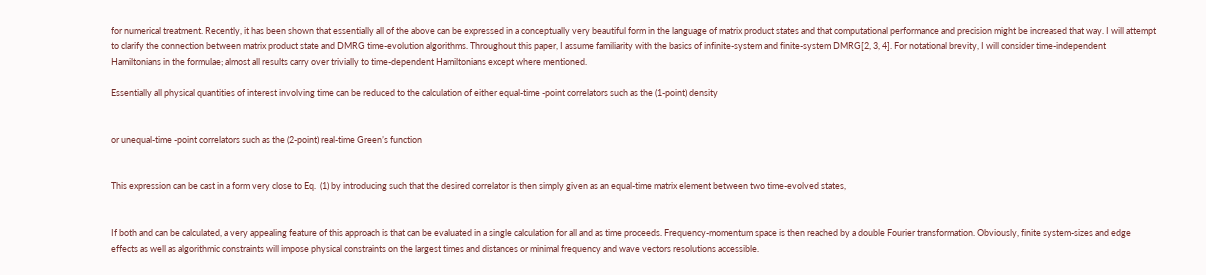for numerical treatment. Recently, it has been shown that essentially all of the above can be expressed in a conceptually very beautiful form in the language of matrix product states and that computational performance and precision might be increased that way. I will attempt to clarify the connection between matrix product state and DMRG time-evolution algorithms. Throughout this paper, I assume familiarity with the basics of infinite-system and finite-system DMRG[2, 3, 4]. For notational brevity, I will consider time-independent Hamiltonians in the formulae; almost all results carry over trivially to time-dependent Hamiltonians except where mentioned.

Essentially all physical quantities of interest involving time can be reduced to the calculation of either equal-time -point correlators such as the (1-point) density


or unequal-time -point correlators such as the (2-point) real-time Green’s function


This expression can be cast in a form very close to Eq.  (1) by introducing such that the desired correlator is then simply given as an equal-time matrix element between two time-evolved states,


If both and can be calculated, a very appealing feature of this approach is that can be evaluated in a single calculation for all and as time proceeds. Frequency-momentum space is then reached by a double Fourier transformation. Obviously, finite system-sizes and edge effects as well as algorithmic constraints will impose physical constraints on the largest times and distances or minimal frequency and wave vectors resolutions accessible.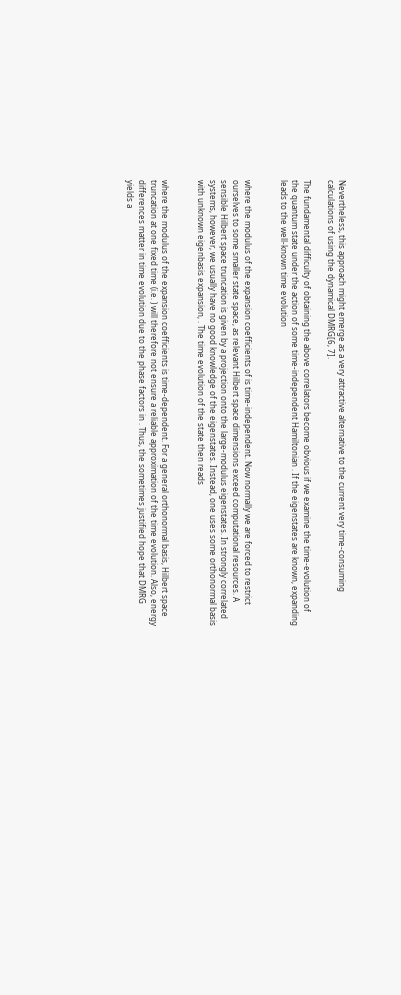Nevertheless, this approach might emerge as a very attractive alternative to the current very time-consuming calculations of using the dynamical DMRG[6, 7].

The fundamental difficulty of obtaining the above correlators become obvious if we examine the time-evolution of the quantum state under the action of some time-independent Hamiltonian . If the eigenstates are known, expanding leads to the well-known time evolution


where the modulus of the expansion coefficients of is time-independent. Now normally we are forced to restrict ourselves to some smaller state space, as relevant Hilbert space dimensions exceed computational resources. A sensible Hilbert space truncation is given by a projection onto the large-modulus eigenstates. In strongly correlated systems, however, we usually have no good knowledge of the eigenstates. Instead, one uses some orthonormal basis with unknown eigenbasis expansion, . The time evolution of the state then reads


where the modulus of the expansion coefficients is time-dependent. For a general orthonormal basis, Hilbert space truncation at one fixed time (i.e. ) will therefore not ensure a reliable approximation of the time evolution. Also, energy differences matter in time evolution due to the phase factors in . Thus, the sometimes justified hope that DMRG yields a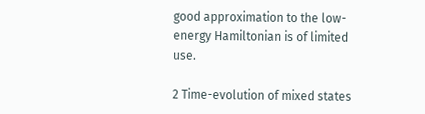good approximation to the low-energy Hamiltonian is of limited use.

2 Time-evolution of mixed states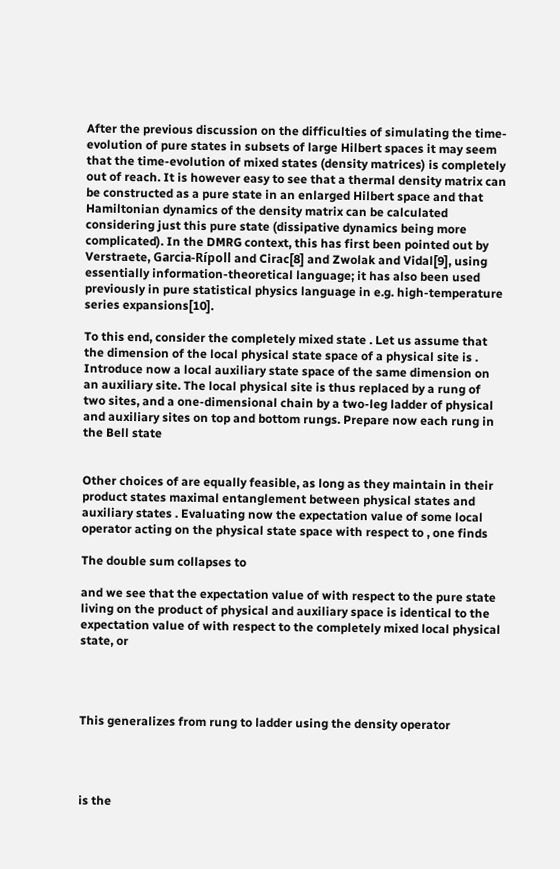After the previous discussion on the difficulties of simulating the time-evolution of pure states in subsets of large Hilbert spaces it may seem that the time-evolution of mixed states (density matrices) is completely out of reach. It is however easy to see that a thermal density matrix can be constructed as a pure state in an enlarged Hilbert space and that Hamiltonian dynamics of the density matrix can be calculated considering just this pure state (dissipative dynamics being more complicated). In the DMRG context, this has first been pointed out by Verstraete, Garcia-Rípoll and Cirac[8] and Zwolak and Vidal[9], using essentially information-theoretical language; it has also been used previously in pure statistical physics language in e.g. high-temperature series expansions[10].

To this end, consider the completely mixed state . Let us assume that the dimension of the local physical state space of a physical site is . Introduce now a local auxiliary state space of the same dimension on an auxiliary site. The local physical site is thus replaced by a rung of two sites, and a one-dimensional chain by a two-leg ladder of physical and auxiliary sites on top and bottom rungs. Prepare now each rung in the Bell state


Other choices of are equally feasible, as long as they maintain in their product states maximal entanglement between physical states and auxiliary states . Evaluating now the expectation value of some local operator acting on the physical state space with respect to , one finds

The double sum collapses to

and we see that the expectation value of with respect to the pure state living on the product of physical and auxiliary space is identical to the expectation value of with respect to the completely mixed local physical state, or




This generalizes from rung to ladder using the density operator




is the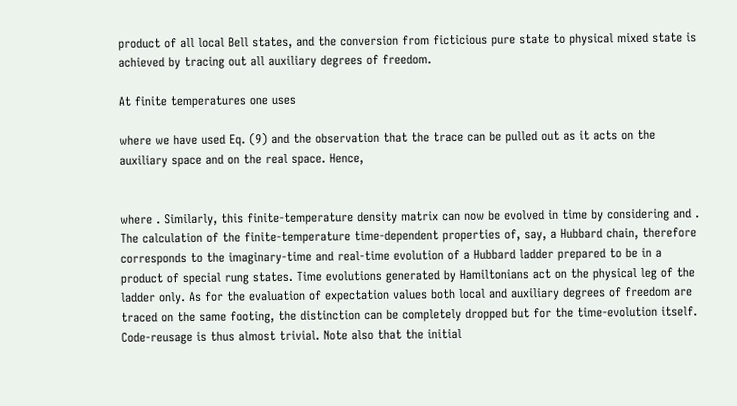product of all local Bell states, and the conversion from ficticious pure state to physical mixed state is achieved by tracing out all auxiliary degrees of freedom.

At finite temperatures one uses

where we have used Eq. (9) and the observation that the trace can be pulled out as it acts on the auxiliary space and on the real space. Hence,


where . Similarly, this finite-temperature density matrix can now be evolved in time by considering and . The calculation of the finite-temperature time-dependent properties of, say, a Hubbard chain, therefore corresponds to the imaginary-time and real-time evolution of a Hubbard ladder prepared to be in a product of special rung states. Time evolutions generated by Hamiltonians act on the physical leg of the ladder only. As for the evaluation of expectation values both local and auxiliary degrees of freedom are traced on the same footing, the distinction can be completely dropped but for the time-evolution itself. Code-reusage is thus almost trivial. Note also that the initial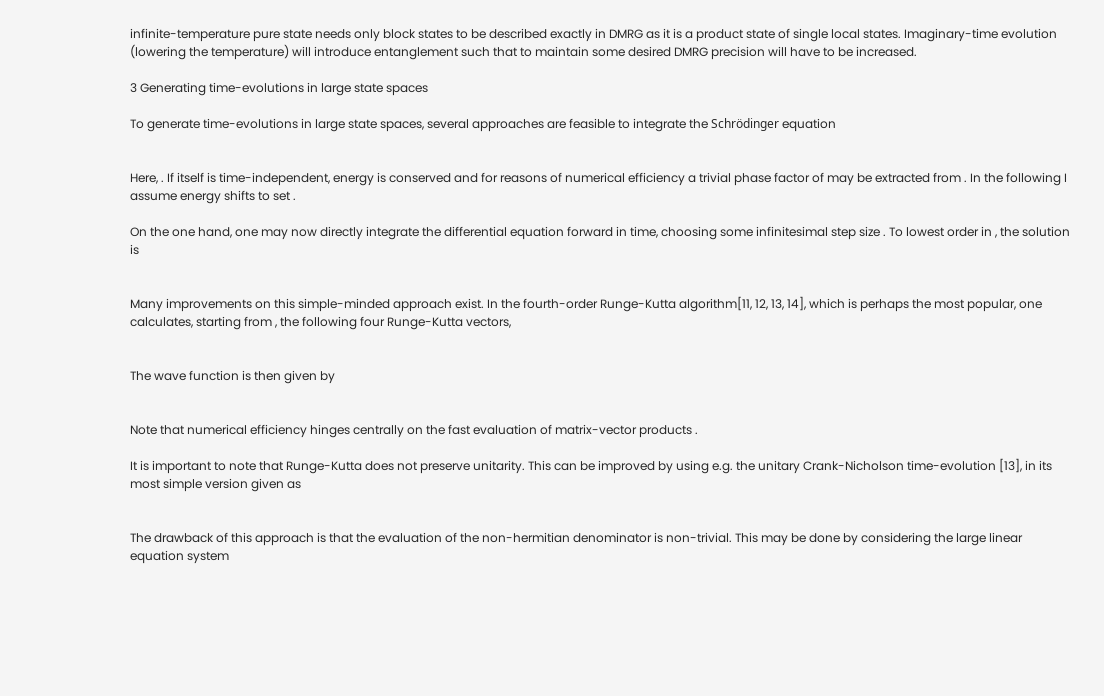infinite-temperature pure state needs only block states to be described exactly in DMRG as it is a product state of single local states. Imaginary-time evolution (lowering the temperature) will introduce entanglement such that to maintain some desired DMRG precision will have to be increased.

3 Generating time-evolutions in large state spaces

To generate time-evolutions in large state spaces, several approaches are feasible to integrate the Schrödinger equation


Here, . If itself is time-independent, energy is conserved and for reasons of numerical efficiency a trivial phase factor of may be extracted from . In the following I assume energy shifts to set .

On the one hand, one may now directly integrate the differential equation forward in time, choosing some infinitesimal step size . To lowest order in , the solution is


Many improvements on this simple-minded approach exist. In the fourth-order Runge-Kutta algorithm[11, 12, 13, 14], which is perhaps the most popular, one calculates, starting from , the following four Runge-Kutta vectors,


The wave function is then given by


Note that numerical efficiency hinges centrally on the fast evaluation of matrix-vector products .

It is important to note that Runge-Kutta does not preserve unitarity. This can be improved by using e.g. the unitary Crank-Nicholson time-evolution [13], in its most simple version given as


The drawback of this approach is that the evaluation of the non-hermitian denominator is non-trivial. This may be done by considering the large linear equation system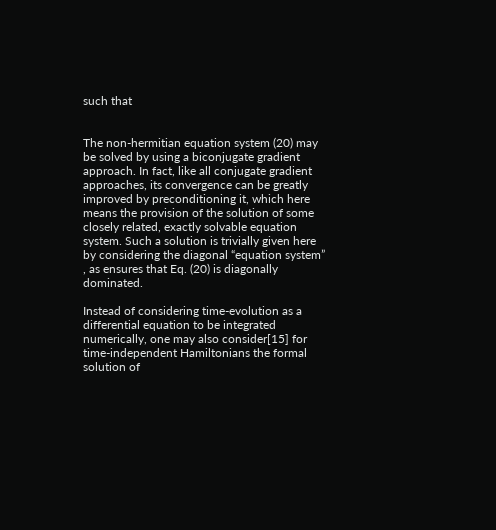such that


The non-hermitian equation system (20) may be solved by using a biconjugate gradient approach. In fact, like all conjugate gradient approaches, its convergence can be greatly improved by preconditioning it, which here means the provision of the solution of some closely related, exactly solvable equation system. Such a solution is trivially given here by considering the diagonal “equation system” , as ensures that Eq. (20) is diagonally dominated.

Instead of considering time-evolution as a differential equation to be integrated numerically, one may also consider[15] for time-independent Hamiltonians the formal solution of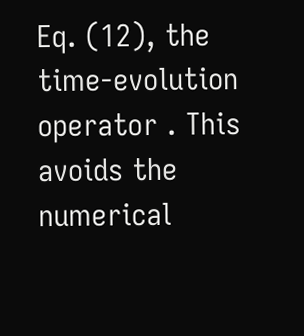Eq. (12), the time-evolution operator . This avoids the numerical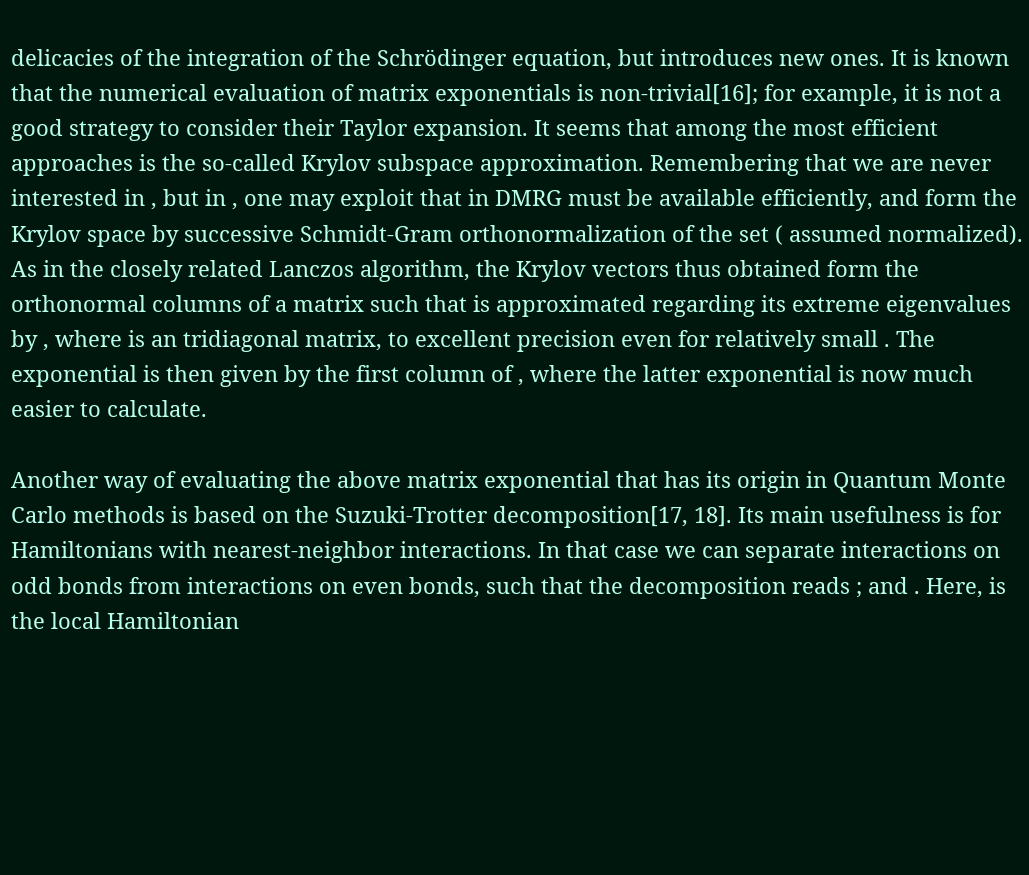delicacies of the integration of the Schrödinger equation, but introduces new ones. It is known that the numerical evaluation of matrix exponentials is non-trivial[16]; for example, it is not a good strategy to consider their Taylor expansion. It seems that among the most efficient approaches is the so-called Krylov subspace approximation. Remembering that we are never interested in , but in , one may exploit that in DMRG must be available efficiently, and form the Krylov space by successive Schmidt-Gram orthonormalization of the set ( assumed normalized). As in the closely related Lanczos algorithm, the Krylov vectors thus obtained form the orthonormal columns of a matrix such that is approximated regarding its extreme eigenvalues by , where is an tridiagonal matrix, to excellent precision even for relatively small . The exponential is then given by the first column of , where the latter exponential is now much easier to calculate.

Another way of evaluating the above matrix exponential that has its origin in Quantum Monte Carlo methods is based on the Suzuki-Trotter decomposition[17, 18]. Its main usefulness is for Hamiltonians with nearest-neighbor interactions. In that case we can separate interactions on odd bonds from interactions on even bonds, such that the decomposition reads ; and . Here, is the local Hamiltonian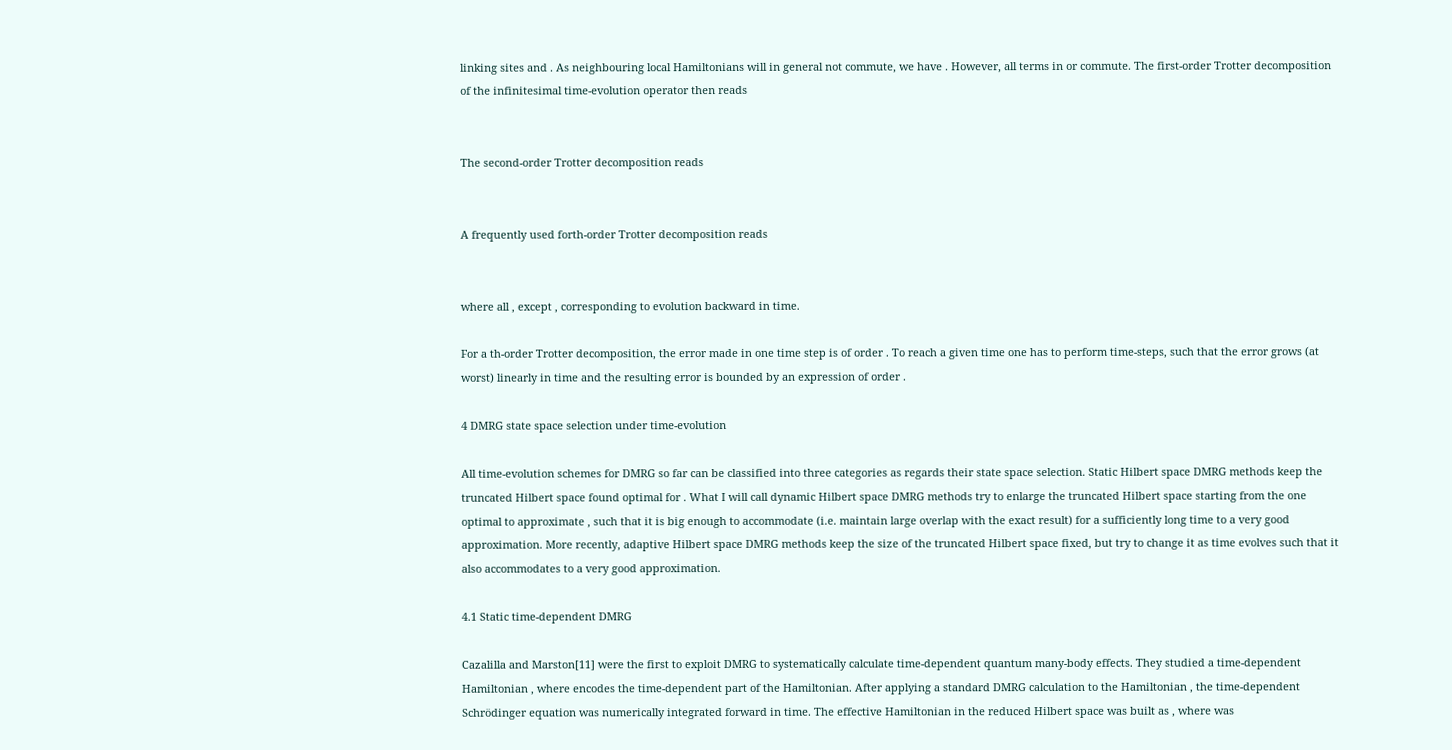linking sites and . As neighbouring local Hamiltonians will in general not commute, we have . However, all terms in or commute. The first-order Trotter decomposition of the infinitesimal time-evolution operator then reads


The second-order Trotter decomposition reads


A frequently used forth-order Trotter decomposition reads


where all , except , corresponding to evolution backward in time.

For a th-order Trotter decomposition, the error made in one time step is of order . To reach a given time one has to perform time-steps, such that the error grows (at worst) linearly in time and the resulting error is bounded by an expression of order .

4 DMRG state space selection under time-evolution

All time-evolution schemes for DMRG so far can be classified into three categories as regards their state space selection. Static Hilbert space DMRG methods keep the truncated Hilbert space found optimal for . What I will call dynamic Hilbert space DMRG methods try to enlarge the truncated Hilbert space starting from the one optimal to approximate , such that it is big enough to accommodate (i.e. maintain large overlap with the exact result) for a sufficiently long time to a very good approximation. More recently, adaptive Hilbert space DMRG methods keep the size of the truncated Hilbert space fixed, but try to change it as time evolves such that it also accommodates to a very good approximation.

4.1 Static time-dependent DMRG

Cazalilla and Marston[11] were the first to exploit DMRG to systematically calculate time-dependent quantum many-body effects. They studied a time-dependent Hamiltonian , where encodes the time-dependent part of the Hamiltonian. After applying a standard DMRG calculation to the Hamiltonian , the time-dependent Schrödinger equation was numerically integrated forward in time. The effective Hamiltonian in the reduced Hilbert space was built as , where was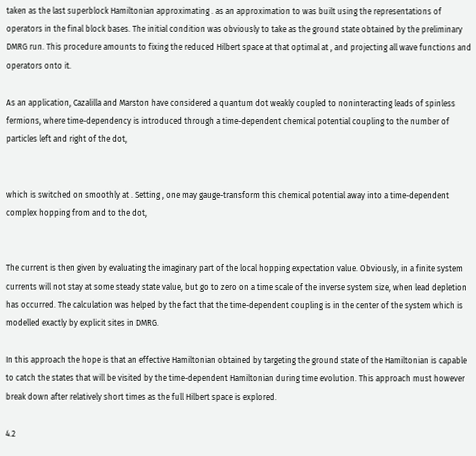taken as the last superblock Hamiltonian approximating . as an approximation to was built using the representations of operators in the final block bases. The initial condition was obviously to take as the ground state obtained by the preliminary DMRG run. This procedure amounts to fixing the reduced Hilbert space at that optimal at , and projecting all wave functions and operators onto it.

As an application, Cazalilla and Marston have considered a quantum dot weakly coupled to noninteracting leads of spinless fermions, where time-dependency is introduced through a time-dependent chemical potential coupling to the number of particles left and right of the dot,


which is switched on smoothly at . Setting , one may gauge-transform this chemical potential away into a time-dependent complex hopping from and to the dot,


The current is then given by evaluating the imaginary part of the local hopping expectation value. Obviously, in a finite system currents will not stay at some steady state value, but go to zero on a time scale of the inverse system size, when lead depletion has occurred. The calculation was helped by the fact that the time-dependent coupling is in the center of the system which is modelled exactly by explicit sites in DMRG.

In this approach the hope is that an effective Hamiltonian obtained by targeting the ground state of the Hamiltonian is capable to catch the states that will be visited by the time-dependent Hamiltonian during time evolution. This approach must however break down after relatively short times as the full Hilbert space is explored.

4.2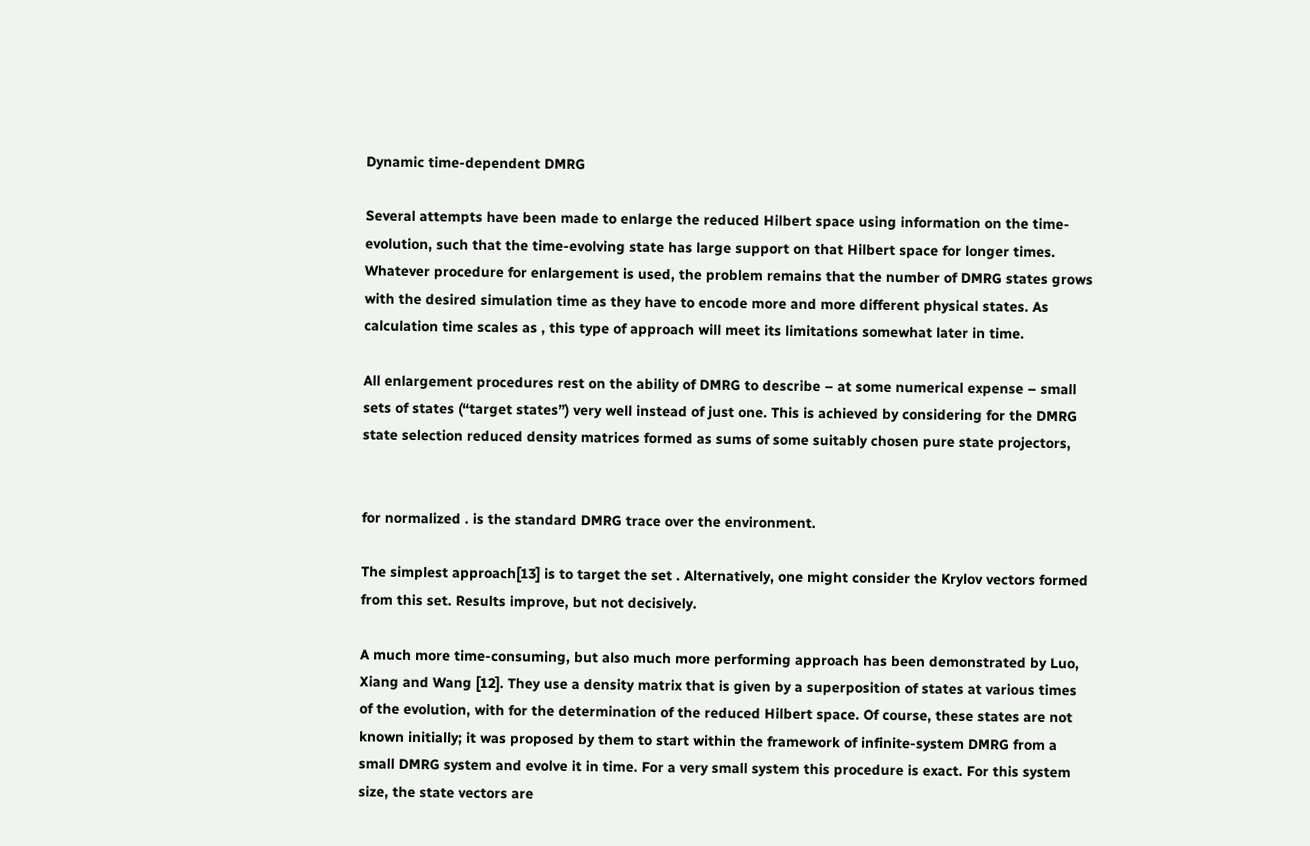Dynamic time-dependent DMRG

Several attempts have been made to enlarge the reduced Hilbert space using information on the time-evolution, such that the time-evolving state has large support on that Hilbert space for longer times. Whatever procedure for enlargement is used, the problem remains that the number of DMRG states grows with the desired simulation time as they have to encode more and more different physical states. As calculation time scales as , this type of approach will meet its limitations somewhat later in time.

All enlargement procedures rest on the ability of DMRG to describe – at some numerical expense – small sets of states (“target states”) very well instead of just one. This is achieved by considering for the DMRG state selection reduced density matrices formed as sums of some suitably chosen pure state projectors,


for normalized . is the standard DMRG trace over the environment.

The simplest approach[13] is to target the set . Alternatively, one might consider the Krylov vectors formed from this set. Results improve, but not decisively.

A much more time-consuming, but also much more performing approach has been demonstrated by Luo, Xiang and Wang [12]. They use a density matrix that is given by a superposition of states at various times of the evolution, with for the determination of the reduced Hilbert space. Of course, these states are not known initially; it was proposed by them to start within the framework of infinite-system DMRG from a small DMRG system and evolve it in time. For a very small system this procedure is exact. For this system size, the state vectors are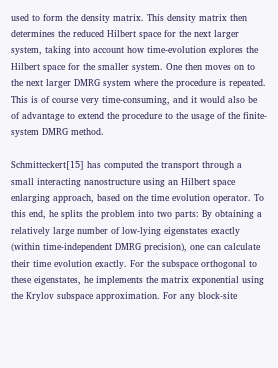used to form the density matrix. This density matrix then determines the reduced Hilbert space for the next larger system, taking into account how time-evolution explores the Hilbert space for the smaller system. One then moves on to the next larger DMRG system where the procedure is repeated. This is of course very time-consuming, and it would also be of advantage to extend the procedure to the usage of the finite-system DMRG method.

Schmitteckert[15] has computed the transport through a small interacting nanostructure using an Hilbert space enlarging approach, based on the time evolution operator. To this end, he splits the problem into two parts: By obtaining a relatively large number of low-lying eigenstates exactly (within time-independent DMRG precision), one can calculate their time evolution exactly. For the subspace orthogonal to these eigenstates, he implements the matrix exponential using the Krylov subspace approximation. For any block-site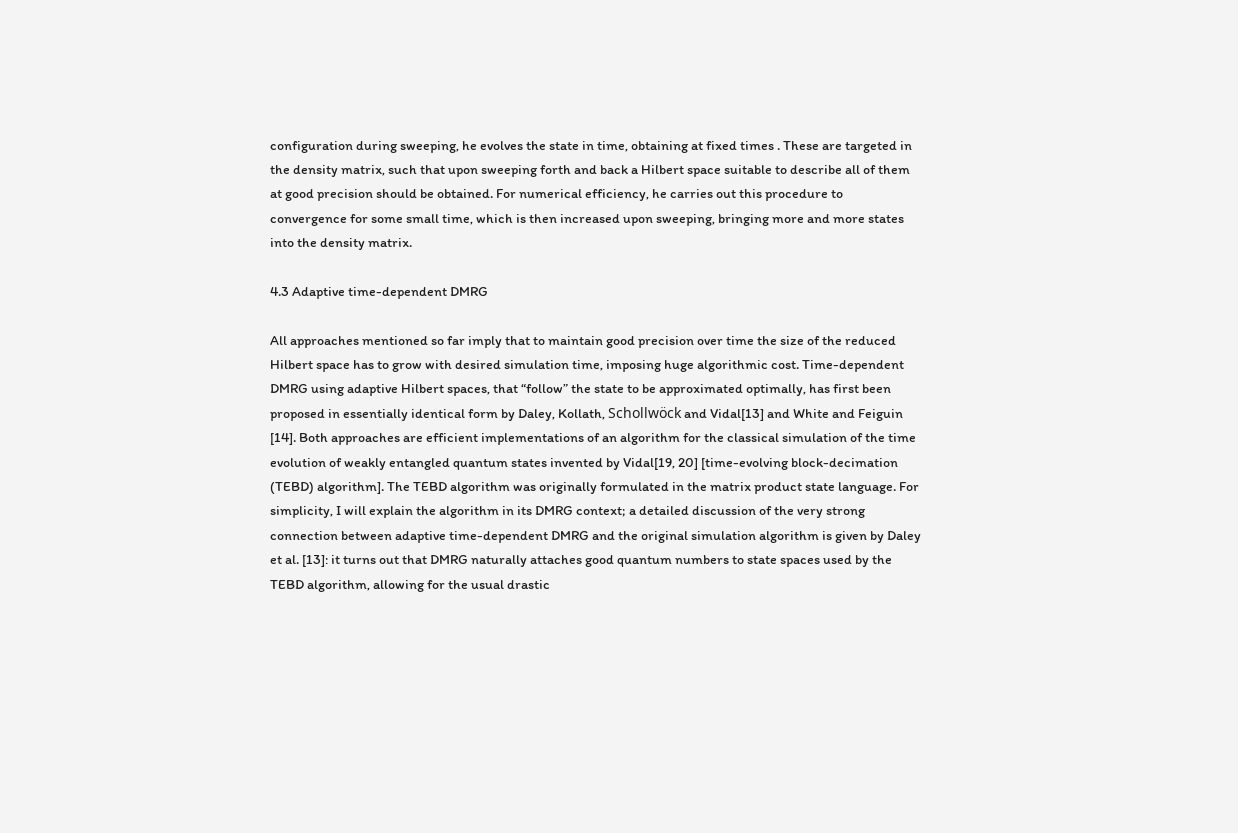configuration during sweeping, he evolves the state in time, obtaining at fixed times . These are targeted in the density matrix, such that upon sweeping forth and back a Hilbert space suitable to describe all of them at good precision should be obtained. For numerical efficiency, he carries out this procedure to convergence for some small time, which is then increased upon sweeping, bringing more and more states into the density matrix.

4.3 Adaptive time-dependent DMRG

All approaches mentioned so far imply that to maintain good precision over time the size of the reduced Hilbert space has to grow with desired simulation time, imposing huge algorithmic cost. Time-dependent DMRG using adaptive Hilbert spaces, that “follow” the state to be approximated optimally, has first been proposed in essentially identical form by Daley, Kollath, Schollwöck and Vidal[13] and White and Feiguin [14]. Both approaches are efficient implementations of an algorithm for the classical simulation of the time evolution of weakly entangled quantum states invented by Vidal[19, 20] [time-evolving block-decimation (TEBD) algorithm]. The TEBD algorithm was originally formulated in the matrix product state language. For simplicity, I will explain the algorithm in its DMRG context; a detailed discussion of the very strong connection between adaptive time-dependent DMRG and the original simulation algorithm is given by Daley et al. [13]: it turns out that DMRG naturally attaches good quantum numbers to state spaces used by the TEBD algorithm, allowing for the usual drastic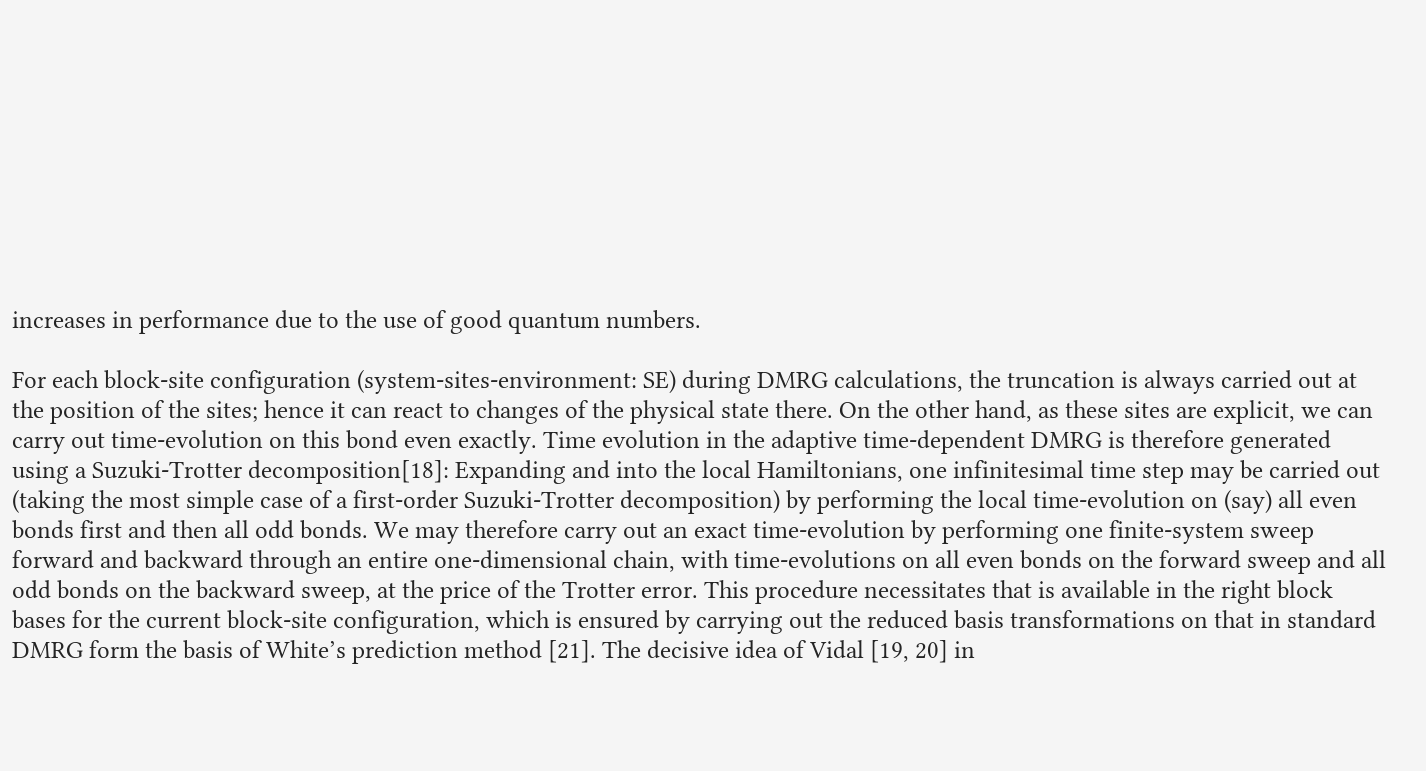increases in performance due to the use of good quantum numbers.

For each block-site configuration (system-sites-environment: SE) during DMRG calculations, the truncation is always carried out at the position of the sites; hence it can react to changes of the physical state there. On the other hand, as these sites are explicit, we can carry out time-evolution on this bond even exactly. Time evolution in the adaptive time-dependent DMRG is therefore generated using a Suzuki-Trotter decomposition[18]: Expanding and into the local Hamiltonians, one infinitesimal time step may be carried out (taking the most simple case of a first-order Suzuki-Trotter decomposition) by performing the local time-evolution on (say) all even bonds first and then all odd bonds. We may therefore carry out an exact time-evolution by performing one finite-system sweep forward and backward through an entire one-dimensional chain, with time-evolutions on all even bonds on the forward sweep and all odd bonds on the backward sweep, at the price of the Trotter error. This procedure necessitates that is available in the right block bases for the current block-site configuration, which is ensured by carrying out the reduced basis transformations on that in standard DMRG form the basis of White’s prediction method [21]. The decisive idea of Vidal [19, 20] in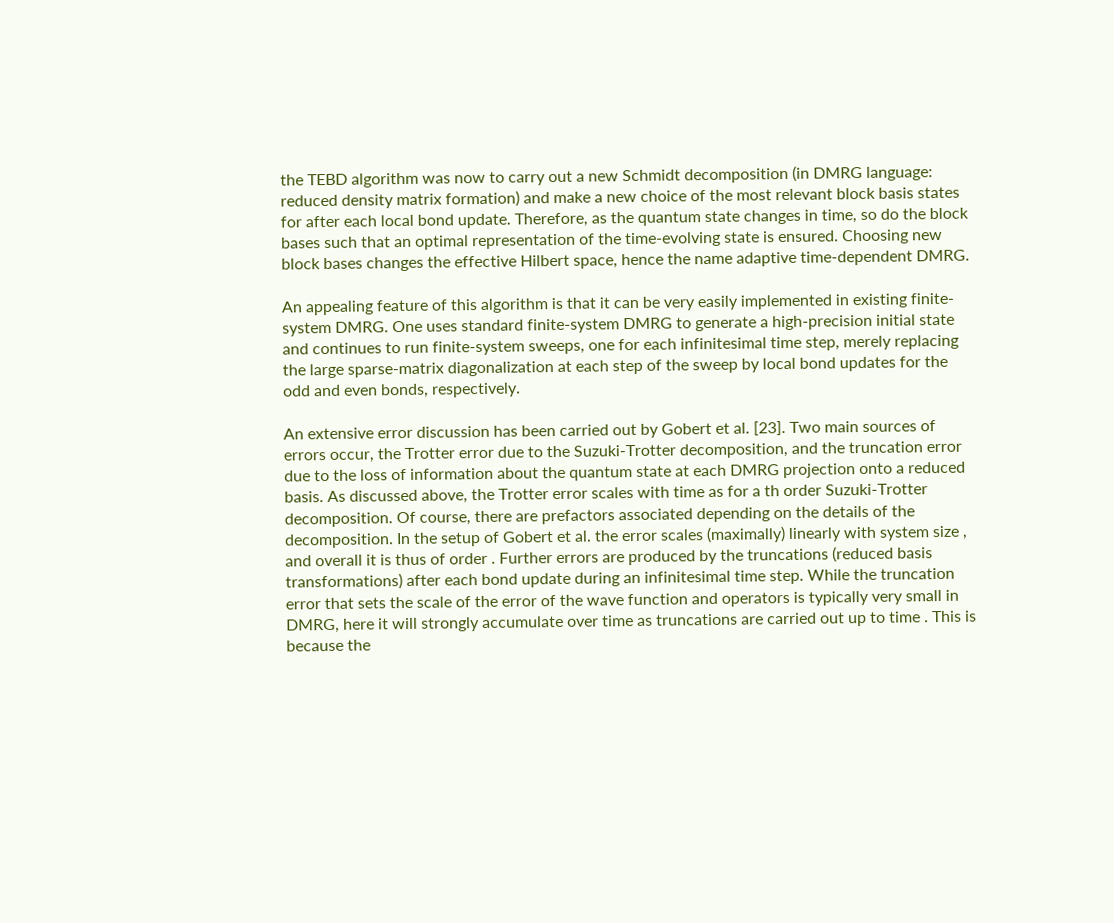the TEBD algorithm was now to carry out a new Schmidt decomposition (in DMRG language: reduced density matrix formation) and make a new choice of the most relevant block basis states for after each local bond update. Therefore, as the quantum state changes in time, so do the block bases such that an optimal representation of the time-evolving state is ensured. Choosing new block bases changes the effective Hilbert space, hence the name adaptive time-dependent DMRG.

An appealing feature of this algorithm is that it can be very easily implemented in existing finite-system DMRG. One uses standard finite-system DMRG to generate a high-precision initial state and continues to run finite-system sweeps, one for each infinitesimal time step, merely replacing the large sparse-matrix diagonalization at each step of the sweep by local bond updates for the odd and even bonds, respectively.

An extensive error discussion has been carried out by Gobert et al. [23]. Two main sources of errors occur, the Trotter error due to the Suzuki-Trotter decomposition, and the truncation error due to the loss of information about the quantum state at each DMRG projection onto a reduced basis. As discussed above, the Trotter error scales with time as for a th order Suzuki-Trotter decomposition. Of course, there are prefactors associated depending on the details of the decomposition. In the setup of Gobert et al. the error scales (maximally) linearly with system size , and overall it is thus of order . Further errors are produced by the truncations (reduced basis transformations) after each bond update during an infinitesimal time step. While the truncation error that sets the scale of the error of the wave function and operators is typically very small in DMRG, here it will strongly accumulate over time as truncations are carried out up to time . This is because the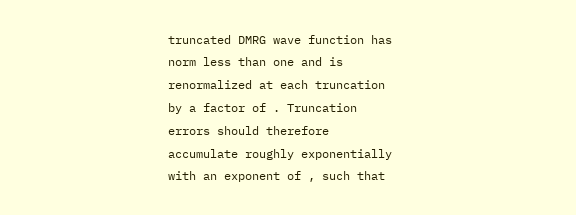truncated DMRG wave function has norm less than one and is renormalized at each truncation by a factor of . Truncation errors should therefore accumulate roughly exponentially with an exponent of , such that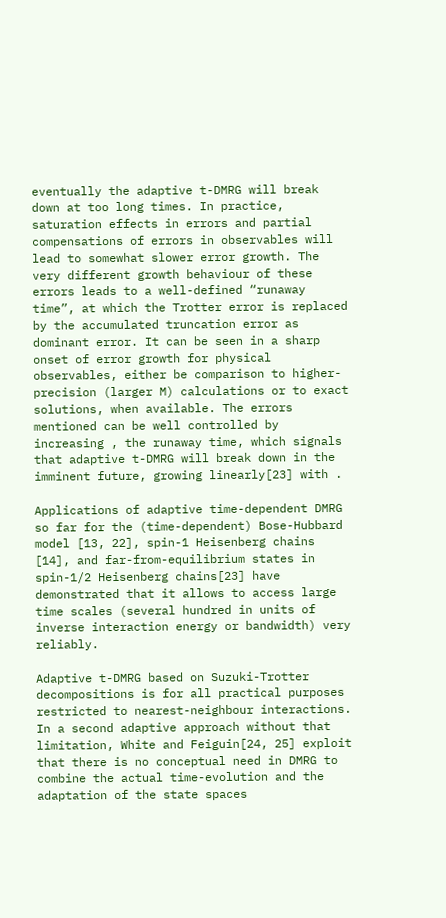eventually the adaptive t-DMRG will break down at too long times. In practice, saturation effects in errors and partial compensations of errors in observables will lead to somewhat slower error growth. The very different growth behaviour of these errors leads to a well-defined “runaway time”, at which the Trotter error is replaced by the accumulated truncation error as dominant error. It can be seen in a sharp onset of error growth for physical observables, either be comparison to higher-precision (larger M) calculations or to exact solutions, when available. The errors mentioned can be well controlled by increasing , the runaway time, which signals that adaptive t-DMRG will break down in the imminent future, growing linearly[23] with .

Applications of adaptive time-dependent DMRG so far for the (time-dependent) Bose-Hubbard model [13, 22], spin-1 Heisenberg chains [14], and far-from-equilibrium states in spin-1/2 Heisenberg chains[23] have demonstrated that it allows to access large time scales (several hundred in units of inverse interaction energy or bandwidth) very reliably.

Adaptive t-DMRG based on Suzuki-Trotter decompositions is for all practical purposes restricted to nearest-neighbour interactions. In a second adaptive approach without that limitation, White and Feiguin[24, 25] exploit that there is no conceptual need in DMRG to combine the actual time-evolution and the adaptation of the state spaces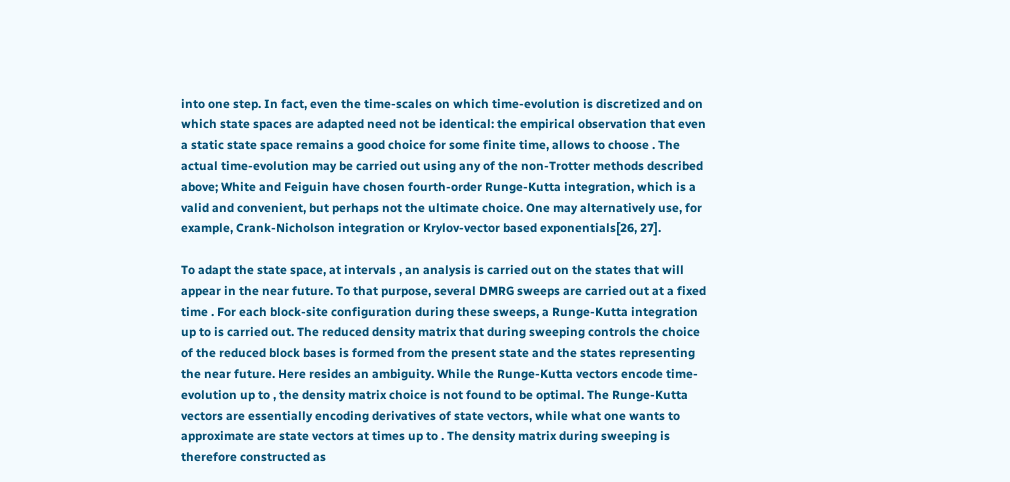into one step. In fact, even the time-scales on which time-evolution is discretized and on which state spaces are adapted need not be identical: the empirical observation that even a static state space remains a good choice for some finite time, allows to choose . The actual time-evolution may be carried out using any of the non-Trotter methods described above; White and Feiguin have chosen fourth-order Runge-Kutta integration, which is a valid and convenient, but perhaps not the ultimate choice. One may alternatively use, for example, Crank-Nicholson integration or Krylov-vector based exponentials[26, 27].

To adapt the state space, at intervals , an analysis is carried out on the states that will appear in the near future. To that purpose, several DMRG sweeps are carried out at a fixed time . For each block-site configuration during these sweeps, a Runge-Kutta integration up to is carried out. The reduced density matrix that during sweeping controls the choice of the reduced block bases is formed from the present state and the states representing the near future. Here resides an ambiguity. While the Runge-Kutta vectors encode time-evolution up to , the density matrix choice is not found to be optimal. The Runge-Kutta vectors are essentially encoding derivatives of state vectors, while what one wants to approximate are state vectors at times up to . The density matrix during sweeping is therefore constructed as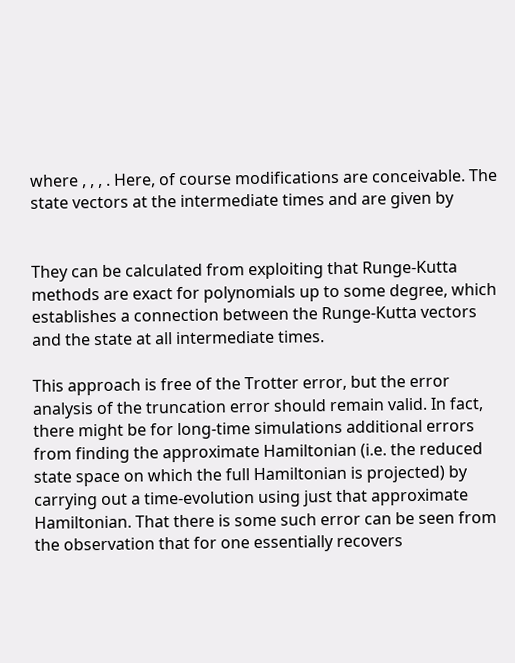where , , , . Here, of course modifications are conceivable. The state vectors at the intermediate times and are given by


They can be calculated from exploiting that Runge-Kutta methods are exact for polynomials up to some degree, which establishes a connection between the Runge-Kutta vectors and the state at all intermediate times.

This approach is free of the Trotter error, but the error analysis of the truncation error should remain valid. In fact, there might be for long-time simulations additional errors from finding the approximate Hamiltonian (i.e. the reduced state space on which the full Hamiltonian is projected) by carrying out a time-evolution using just that approximate Hamiltonian. That there is some such error can be seen from the observation that for one essentially recovers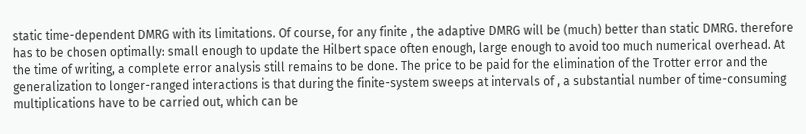static time-dependent DMRG with its limitations. Of course, for any finite , the adaptive DMRG will be (much) better than static DMRG. therefore has to be chosen optimally: small enough to update the Hilbert space often enough, large enough to avoid too much numerical overhead. At the time of writing, a complete error analysis still remains to be done. The price to be paid for the elimination of the Trotter error and the generalization to longer-ranged interactions is that during the finite-system sweeps at intervals of , a substantial number of time-consuming multiplications have to be carried out, which can be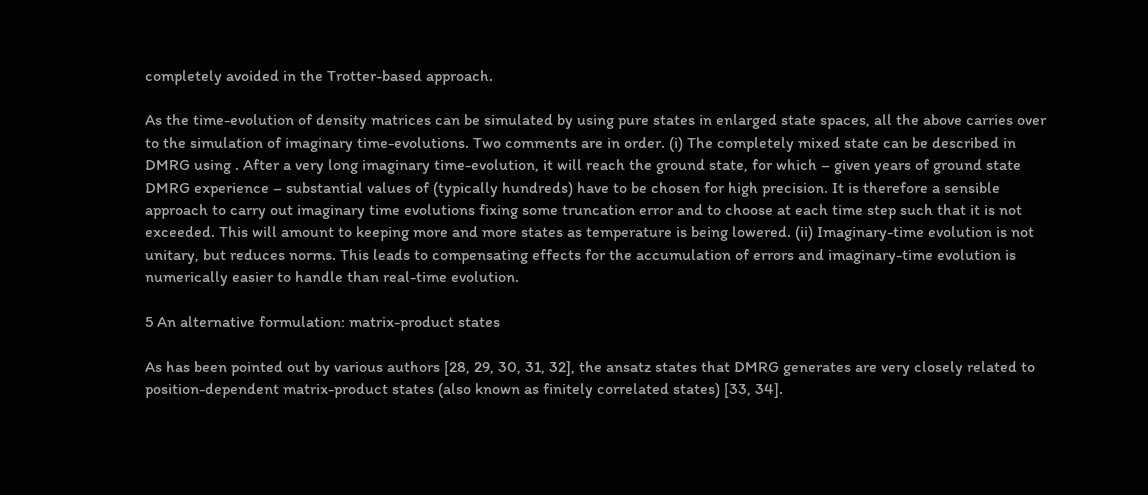completely avoided in the Trotter-based approach.

As the time-evolution of density matrices can be simulated by using pure states in enlarged state spaces, all the above carries over to the simulation of imaginary time-evolutions. Two comments are in order. (i) The completely mixed state can be described in DMRG using . After a very long imaginary time-evolution, it will reach the ground state, for which – given years of ground state DMRG experience – substantial values of (typically hundreds) have to be chosen for high precision. It is therefore a sensible approach to carry out imaginary time evolutions fixing some truncation error and to choose at each time step such that it is not exceeded. This will amount to keeping more and more states as temperature is being lowered. (ii) Imaginary-time evolution is not unitary, but reduces norms. This leads to compensating effects for the accumulation of errors and imaginary-time evolution is numerically easier to handle than real-time evolution.

5 An alternative formulation: matrix-product states

As has been pointed out by various authors [28, 29, 30, 31, 32], the ansatz states that DMRG generates are very closely related to position-dependent matrix-product states (also known as finitely correlated states) [33, 34].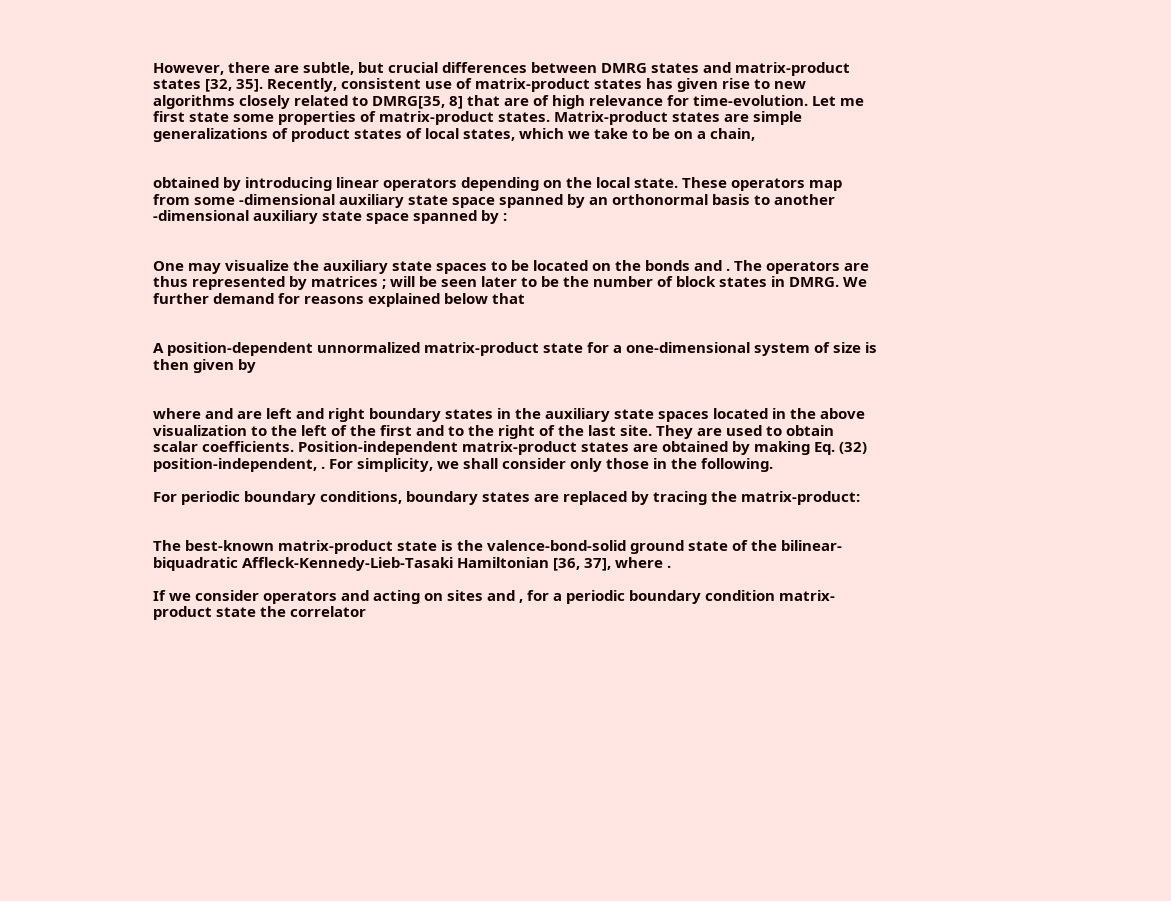However, there are subtle, but crucial differences between DMRG states and matrix-product states [32, 35]. Recently, consistent use of matrix-product states has given rise to new algorithms closely related to DMRG[35, 8] that are of high relevance for time-evolution. Let me first state some properties of matrix-product states. Matrix-product states are simple generalizations of product states of local states, which we take to be on a chain,


obtained by introducing linear operators depending on the local state. These operators map from some -dimensional auxiliary state space spanned by an orthonormal basis to another -dimensional auxiliary state space spanned by :


One may visualize the auxiliary state spaces to be located on the bonds and . The operators are thus represented by matrices ; will be seen later to be the number of block states in DMRG. We further demand for reasons explained below that


A position-dependent unnormalized matrix-product state for a one-dimensional system of size is then given by


where and are left and right boundary states in the auxiliary state spaces located in the above visualization to the left of the first and to the right of the last site. They are used to obtain scalar coefficients. Position-independent matrix-product states are obtained by making Eq. (32) position-independent, . For simplicity, we shall consider only those in the following.

For periodic boundary conditions, boundary states are replaced by tracing the matrix-product:


The best-known matrix-product state is the valence-bond-solid ground state of the bilinear-biquadratic Affleck-Kennedy-Lieb-Tasaki Hamiltonian [36, 37], where .

If we consider operators and acting on sites and , for a periodic boundary condition matrix-product state the correlator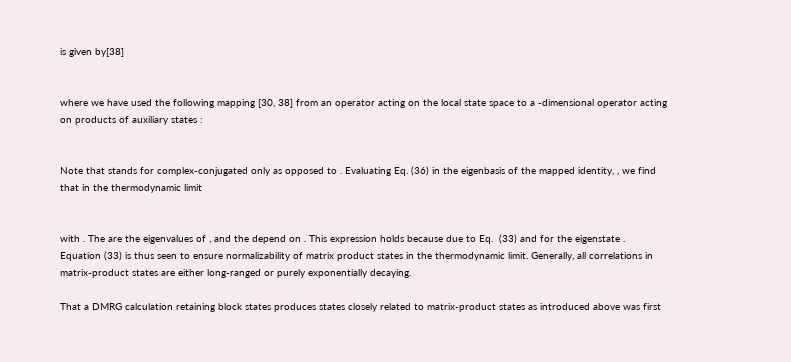is given by[38]


where we have used the following mapping [30, 38] from an operator acting on the local state space to a -dimensional operator acting on products of auxiliary states :


Note that stands for complex-conjugated only as opposed to . Evaluating Eq. (36) in the eigenbasis of the mapped identity, , we find that in the thermodynamic limit


with . The are the eigenvalues of , and the depend on . This expression holds because due to Eq.  (33) and for the eigenstate . Equation (33) is thus seen to ensure normalizability of matrix product states in the thermodynamic limit. Generally, all correlations in matrix-product states are either long-ranged or purely exponentially decaying.

That a DMRG calculation retaining block states produces states closely related to matrix-product states as introduced above was first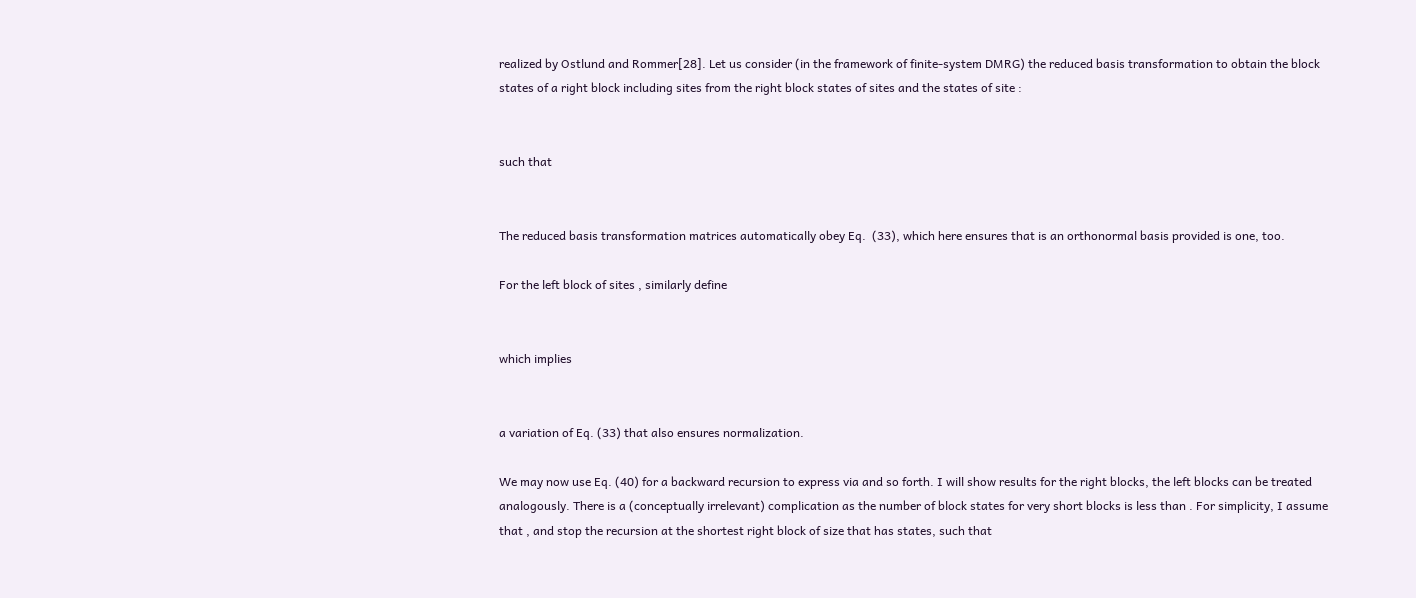realized by Ostlund and Rommer[28]. Let us consider (in the framework of finite-system DMRG) the reduced basis transformation to obtain the block states of a right block including sites from the right block states of sites and the states of site :


such that


The reduced basis transformation matrices automatically obey Eq.  (33), which here ensures that is an orthonormal basis provided is one, too.

For the left block of sites , similarly define


which implies


a variation of Eq. (33) that also ensures normalization.

We may now use Eq. (40) for a backward recursion to express via and so forth. I will show results for the right blocks, the left blocks can be treated analogously. There is a (conceptually irrelevant) complication as the number of block states for very short blocks is less than . For simplicity, I assume that , and stop the recursion at the shortest right block of size that has states, such that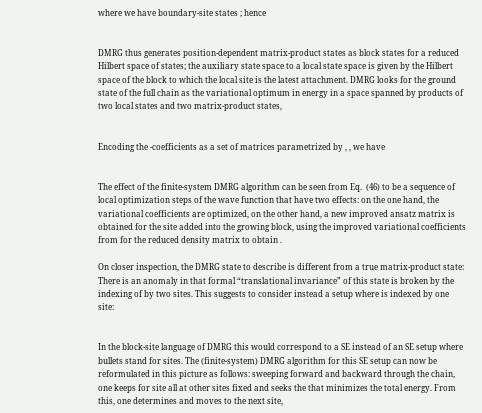where we have boundary-site states ; hence


DMRG thus generates position-dependent matrix-product states as block states for a reduced Hilbert space of states; the auxiliary state space to a local state space is given by the Hilbert space of the block to which the local site is the latest attachment. DMRG looks for the ground state of the full chain as the variational optimum in energy in a space spanned by products of two local states and two matrix-product states,


Encoding the -coefficients as a set of matrices parametrized by , , we have


The effect of the finite-system DMRG algorithm can be seen from Eq.  (46) to be a sequence of local optimization steps of the wave function that have two effects: on the one hand, the variational coefficients are optimized, on the other hand, a new improved ansatz matrix is obtained for the site added into the growing block, using the improved variational coefficients from for the reduced density matrix to obtain .

On closer inspection, the DMRG state to describe is different from a true matrix-product state: There is an anomaly in that formal “translational invariance” of this state is broken by the indexing of by two sites. This suggests to consider instead a setup where is indexed by one site:


In the block-site language of DMRG this would correspond to a SE instead of an SE setup where bullets stand for sites. The (finite-system) DMRG algorithm for this SE setup can now be reformulated in this picture as follows: sweeping forward and backward through the chain, one keeps for site all at other sites fixed and seeks the that minimizes the total energy. From this, one determines and moves to the next site,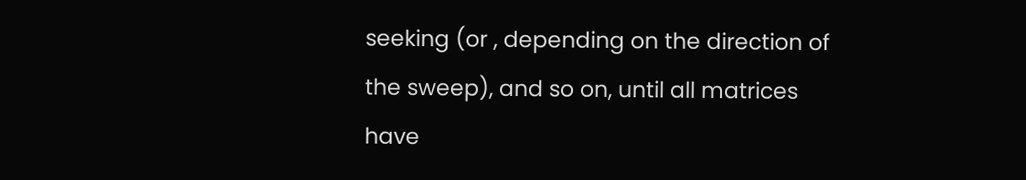seeking (or , depending on the direction of the sweep), and so on, until all matrices have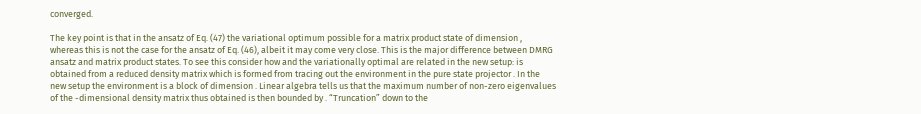converged.

The key point is that in the ansatz of Eq. (47) the variational optimum possible for a matrix product state of dimension , whereas this is not the case for the ansatz of Eq. (46), albeit it may come very close. This is the major difference between DMRG ansatz and matrix product states. To see this consider how and the variationally optimal are related in the new setup: is obtained from a reduced density matrix which is formed from tracing out the environment in the pure state projector . In the new setup the environment is a block of dimension . Linear algebra tells us that the maximum number of non-zero eigenvalues of the -dimensional density matrix thus obtained is then bounded by . “Truncation” down to the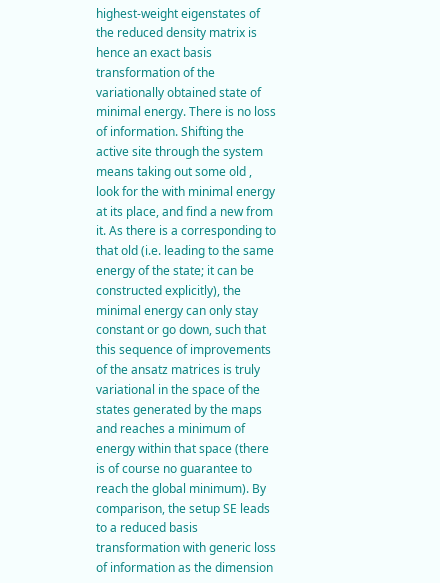highest-weight eigenstates of the reduced density matrix is hence an exact basis transformation of the variationally obtained state of minimal energy. There is no loss of information. Shifting the active site through the system means taking out some old , look for the with minimal energy at its place, and find a new from it. As there is a corresponding to that old (i.e. leading to the same energy of the state; it can be constructed explicitly), the minimal energy can only stay constant or go down, such that this sequence of improvements of the ansatz matrices is truly variational in the space of the states generated by the maps and reaches a minimum of energy within that space (there is of course no guarantee to reach the global minimum). By comparison, the setup SE leads to a reduced basis transformation with generic loss of information as the dimension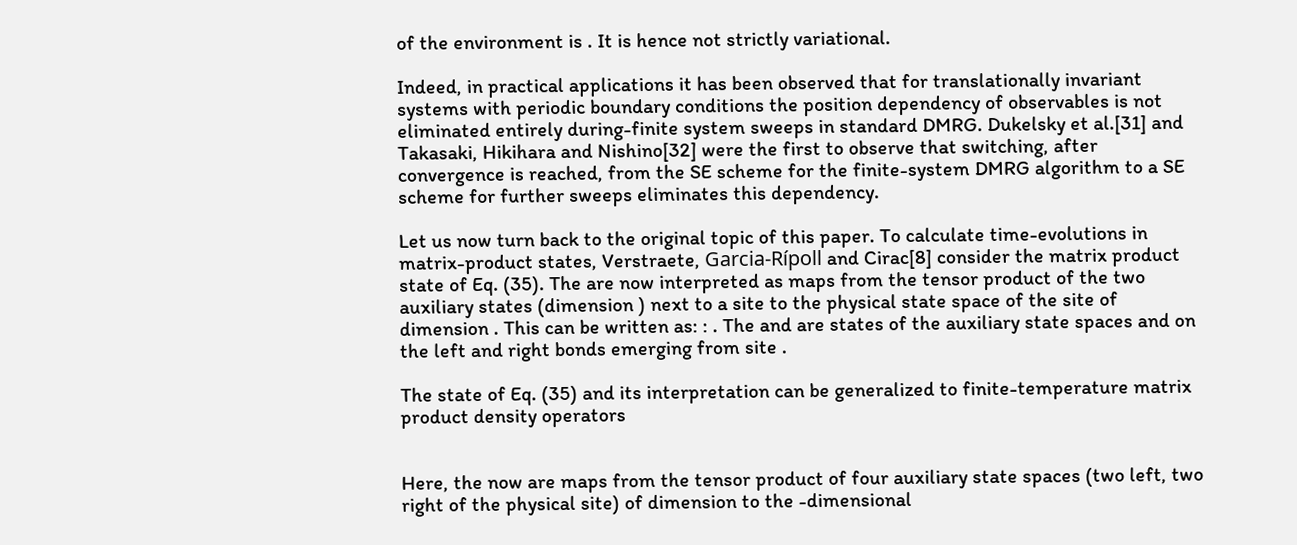of the environment is . It is hence not strictly variational.

Indeed, in practical applications it has been observed that for translationally invariant systems with periodic boundary conditions the position dependency of observables is not eliminated entirely during-finite system sweeps in standard DMRG. Dukelsky et al.[31] and Takasaki, Hikihara and Nishino[32] were the first to observe that switching, after convergence is reached, from the SE scheme for the finite-system DMRG algorithm to a SE scheme for further sweeps eliminates this dependency.

Let us now turn back to the original topic of this paper. To calculate time-evolutions in matrix-product states, Verstraete, Garcia-Rípoll and Cirac[8] consider the matrix product state of Eq. (35). The are now interpreted as maps from the tensor product of the two auxiliary states (dimension ) next to a site to the physical state space of the site of dimension . This can be written as: : . The and are states of the auxiliary state spaces and on the left and right bonds emerging from site .

The state of Eq. (35) and its interpretation can be generalized to finite-temperature matrix product density operators


Here, the now are maps from the tensor product of four auxiliary state spaces (two left, two right of the physical site) of dimension to the -dimensional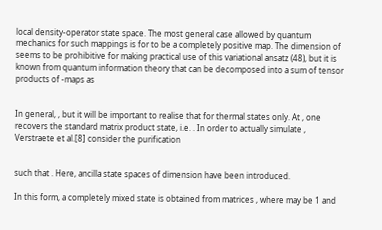local density-operator state space. The most general case allowed by quantum mechanics for such mappings is for to be a completely positive map. The dimension of seems to be prohibitive for making practical use of this variational ansatz (48), but it is known from quantum information theory that can be decomposed into a sum of tensor products of -maps as


In general, , but it will be important to realise that for thermal states only. At , one recovers the standard matrix product state, i.e. . In order to actually simulate , Verstraete et al.[8] consider the purification


such that . Here, ancilla state spaces of dimension have been introduced.

In this form, a completely mixed state is obtained from matrices , where may be 1 and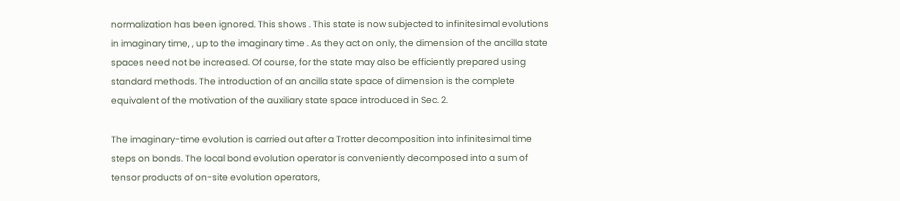normalization has been ignored. This shows . This state is now subjected to infinitesimal evolutions in imaginary time, , up to the imaginary time . As they act on only, the dimension of the ancilla state spaces need not be increased. Of course, for the state may also be efficiently prepared using standard methods. The introduction of an ancilla state space of dimension is the complete equivalent of the motivation of the auxiliary state space introduced in Sec. 2.

The imaginary-time evolution is carried out after a Trotter decomposition into infinitesimal time steps on bonds. The local bond evolution operator is conveniently decomposed into a sum of tensor products of on-site evolution operators,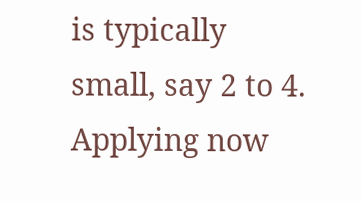is typically small, say 2 to 4. Applying now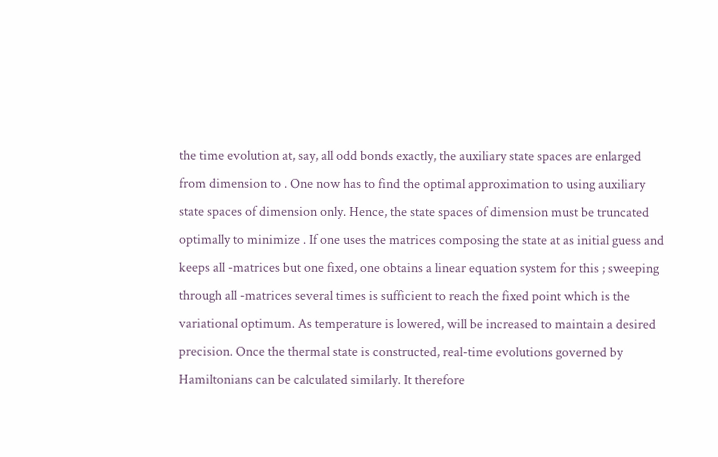the time evolution at, say, all odd bonds exactly, the auxiliary state spaces are enlarged from dimension to . One now has to find the optimal approximation to using auxiliary state spaces of dimension only. Hence, the state spaces of dimension must be truncated optimally to minimize . If one uses the matrices composing the state at as initial guess and keeps all -matrices but one fixed, one obtains a linear equation system for this ; sweeping through all -matrices several times is sufficient to reach the fixed point which is the variational optimum. As temperature is lowered, will be increased to maintain a desired precision. Once the thermal state is constructed, real-time evolutions governed by Hamiltonians can be calculated similarly. It therefore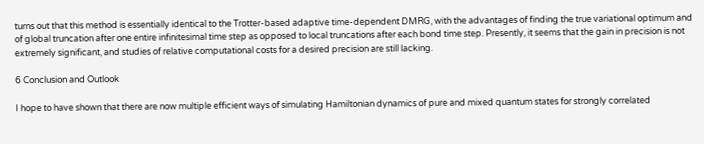turns out that this method is essentially identical to the Trotter-based adaptive time-dependent DMRG, with the advantages of finding the true variational optimum and of global truncation after one entire infinitesimal time step as opposed to local truncations after each bond time step. Presently, it seems that the gain in precision is not extremely significant, and studies of relative computational costs for a desired precision are still lacking.

6 Conclusion and Outlook

I hope to have shown that there are now multiple efficient ways of simulating Hamiltonian dynamics of pure and mixed quantum states for strongly correlated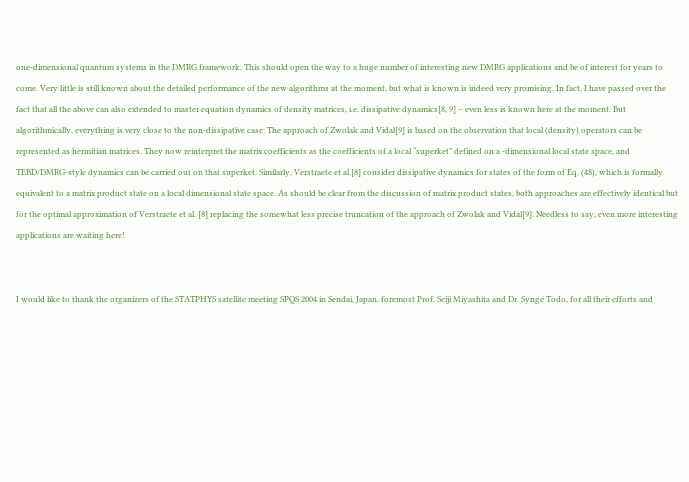one-dimensional quantum systems in the DMRG framework. This should open the way to a huge number of interesting new DMRG applications and be of interest for years to come. Very little is still known about the detailed performance of the new algorithms at the moment, but what is known is indeed very promising. In fact, I have passed over the fact that all the above can also extended to master equation dynamics of density matrices, i.e. dissipative dynamics[8, 9] – even less is known here at the moment. But algorithmically, everything is very close to the non-dissipative case: The approach of Zwolak and Vidal[9] is based on the observation that local (density) operators can be represented as hermitian matrices. They now reinterpret the matrix coefficients as the coefficients of a local “superket” defined on a -dimensional local state space, and TEBD/DMRG-style dynamics can be carried out on that superket. Similarly, Verstraete et al.[8] consider dissipative dynamics for states of the form of Eq. (48), which is formally equivalent to a matrix product state on a local dimensional state space. As should be clear from the discussion of matrix product states, both approaches are effectively identical but for the optimal approximation of Verstraete et al. [8] replacing the somewhat less precise truncation of the approach of Zwolak and Vidal[9]. Needless to say, even more interesting applications are waiting here!


I would like to thank the organizers of the STATPHYS satellite meeting SPQS 2004 in Sendai, Japan, foremost Prof. Seiji Miyashita and Dr. Synge Todo, for all their efforts and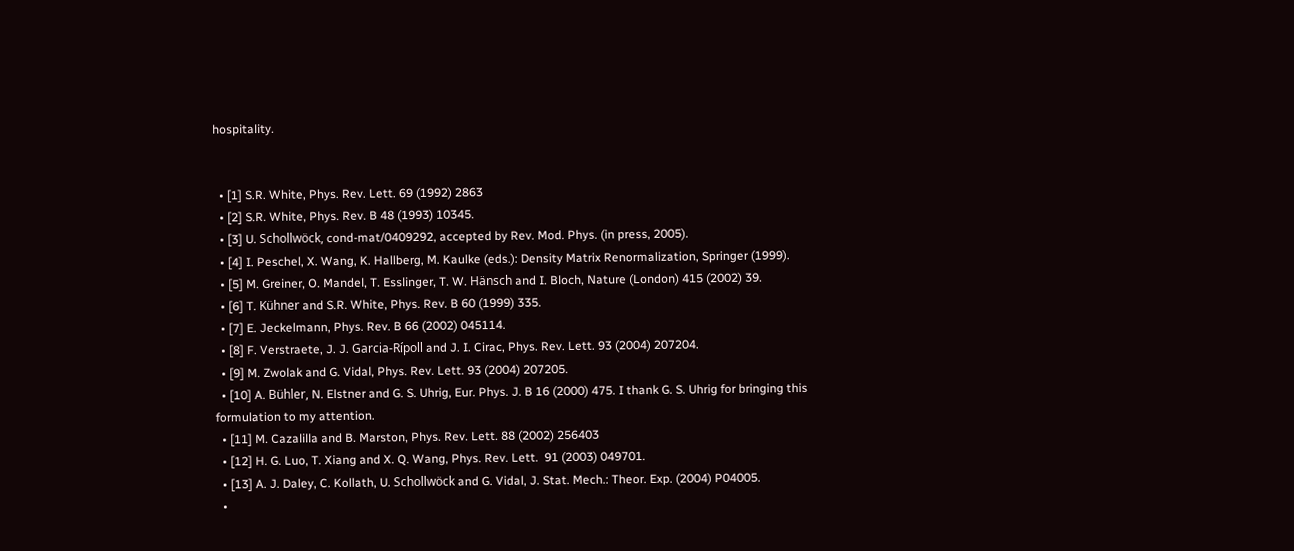hospitality.


  • [1] S.R. White, Phys. Rev. Lett. 69 (1992) 2863
  • [2] S.R. White, Phys. Rev. B 48 (1993) 10345.
  • [3] U. Schollwöck, cond-mat/0409292, accepted by Rev. Mod. Phys. (in press, 2005).
  • [4] I. Peschel, X. Wang, K. Hallberg, M. Kaulke (eds.): Density Matrix Renormalization, Springer (1999).
  • [5] M. Greiner, O. Mandel, T. Esslinger, T. W. Hänsch and I. Bloch, Nature (London) 415 (2002) 39.
  • [6] T. Kühner and S.R. White, Phys. Rev. B 60 (1999) 335.
  • [7] E. Jeckelmann, Phys. Rev. B 66 (2002) 045114.
  • [8] F. Verstraete, J. J. Garcia-Rípoll and J. I. Cirac, Phys. Rev. Lett. 93 (2004) 207204.
  • [9] M. Zwolak and G. Vidal, Phys. Rev. Lett. 93 (2004) 207205.
  • [10] A. Bühler, N. Elstner and G. S. Uhrig, Eur. Phys. J. B 16 (2000) 475. I thank G. S. Uhrig for bringing this formulation to my attention.
  • [11] M. Cazalilla and B. Marston, Phys. Rev. Lett. 88 (2002) 256403
  • [12] H. G. Luo, T. Xiang and X. Q. Wang, Phys. Rev. Lett.  91 (2003) 049701.
  • [13] A. J. Daley, C. Kollath, U. Schollwöck and G. Vidal, J. Stat. Mech.: Theor. Exp. (2004) P04005.
  •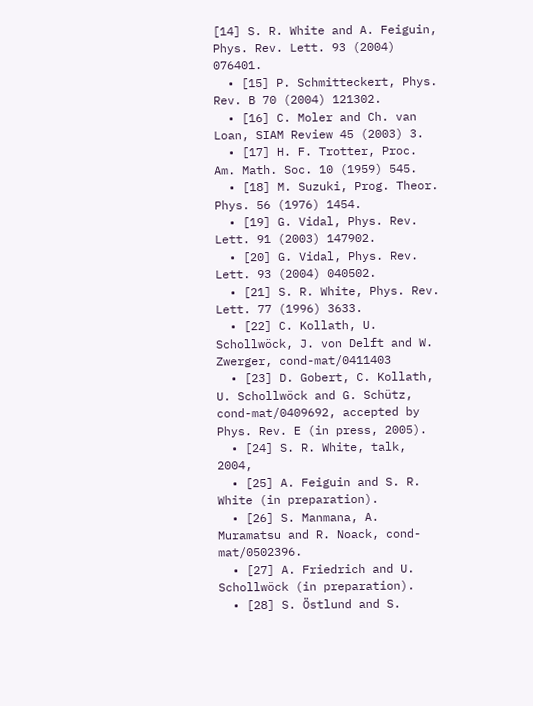[14] S. R. White and A. Feiguin, Phys. Rev. Lett. 93 (2004) 076401.
  • [15] P. Schmitteckert, Phys. Rev. B 70 (2004) 121302.
  • [16] C. Moler and Ch. van Loan, SIAM Review 45 (2003) 3.
  • [17] H. F. Trotter, Proc. Am. Math. Soc. 10 (1959) 545.
  • [18] M. Suzuki, Prog. Theor. Phys. 56 (1976) 1454.
  • [19] G. Vidal, Phys. Rev. Lett. 91 (2003) 147902.
  • [20] G. Vidal, Phys. Rev. Lett. 93 (2004) 040502.
  • [21] S. R. White, Phys. Rev. Lett. 77 (1996) 3633.
  • [22] C. Kollath, U. Schollwöck, J. von Delft and W. Zwerger, cond-mat/0411403
  • [23] D. Gobert, C. Kollath, U. Schollwöck and G. Schütz, cond-mat/0409692, accepted by Phys. Rev. E (in press, 2005).
  • [24] S. R. White, talk, 2004,
  • [25] A. Feiguin and S. R. White (in preparation).
  • [26] S. Manmana, A. Muramatsu and R. Noack, cond-mat/0502396.
  • [27] A. Friedrich and U. Schollwöck (in preparation).
  • [28] S. Östlund and S.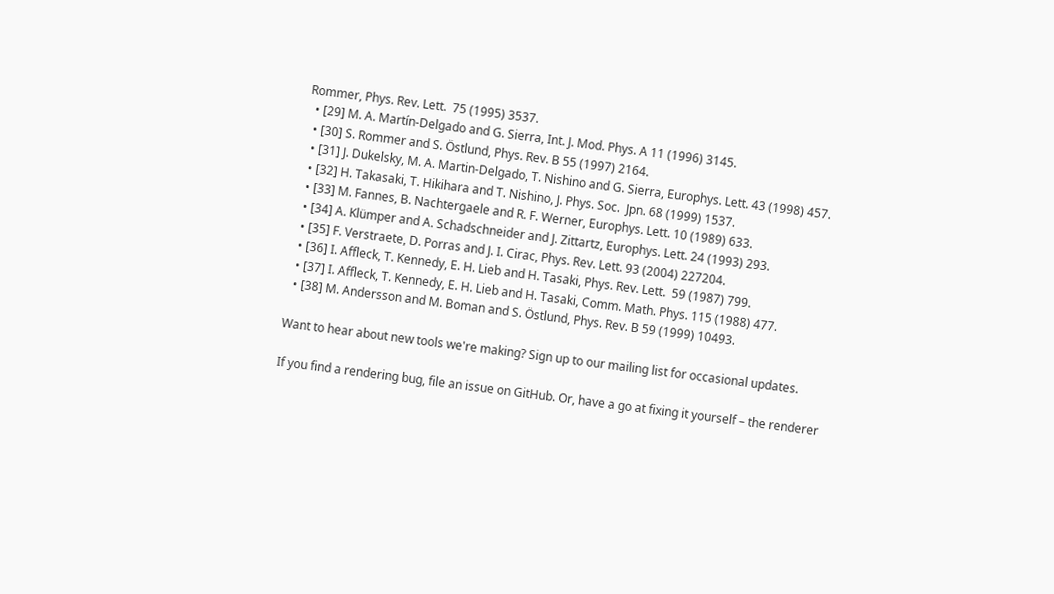Rommer, Phys. Rev. Lett.  75 (1995) 3537.
  • [29] M. A. Martín-Delgado and G. Sierra, Int. J. Mod. Phys. A 11 (1996) 3145.
  • [30] S. Rommer and S. Östlund, Phys. Rev. B 55 (1997) 2164.
  • [31] J. Dukelsky, M. A. Martin-Delgado, T. Nishino and G. Sierra, Europhys. Lett. 43 (1998) 457.
  • [32] H. Takasaki, T. Hikihara and T. Nishino, J. Phys. Soc.  Jpn. 68 (1999) 1537.
  • [33] M. Fannes, B. Nachtergaele and R. F. Werner, Europhys. Lett. 10 (1989) 633.
  • [34] A. Klümper and A. Schadschneider and J. Zittartz, Europhys. Lett. 24 (1993) 293.
  • [35] F. Verstraete, D. Porras and J. I. Cirac, Phys. Rev. Lett. 93 (2004) 227204.
  • [36] I. Affleck, T. Kennedy, E. H. Lieb and H. Tasaki, Phys. Rev. Lett.  59 (1987) 799.
  • [37] I. Affleck, T. Kennedy, E. H. Lieb and H. Tasaki, Comm. Math. Phys. 115 (1988) 477.
  • [38] M. Andersson and M. Boman and S. Östlund, Phys. Rev. B 59 (1999) 10493.

Want to hear about new tools we're making? Sign up to our mailing list for occasional updates.

If you find a rendering bug, file an issue on GitHub. Or, have a go at fixing it yourself – the renderer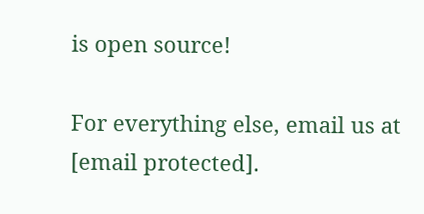is open source!

For everything else, email us at [email protected].